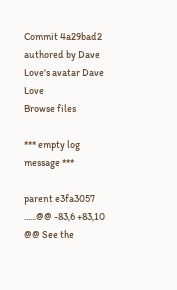Commit 4a29bad2 authored by Dave Love's avatar Dave Love
Browse files

*** empty log message ***

parent e3fa3057
......@@ -83,6 +83,10 @@ See the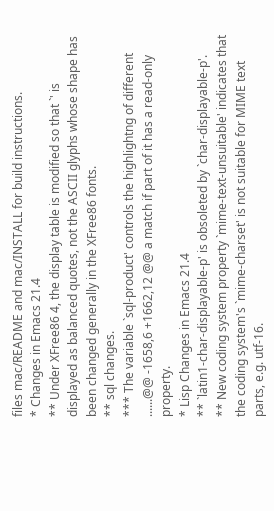files mac/README and mac/INSTALL for build instructions.
* Changes in Emacs 21.4
** Under XFree86 4, the display table is modified so that `' is
displayed as balanced quotes, not the ASCII glyphs whose shape has
been changed generally in the XFree86 fonts.
** sql changes.
*** The variable `sql-product' controls the highlightng of different
......@@ -1658,6 +1662,12 @@ a match if part of it has a read-only property.
* Lisp Changes in Emacs 21.4
** `latin1-char-displayable-p' is obsoleted by `char-displayable-p'.
** New coding system property `mime-text-unsuitable' indicates that
the coding system's `mime-charset' is not suitable for MIME text
parts, e.g. utf-16.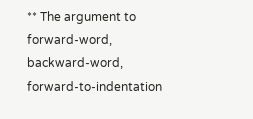** The argument to forward-word, backward-word, forward-to-indentation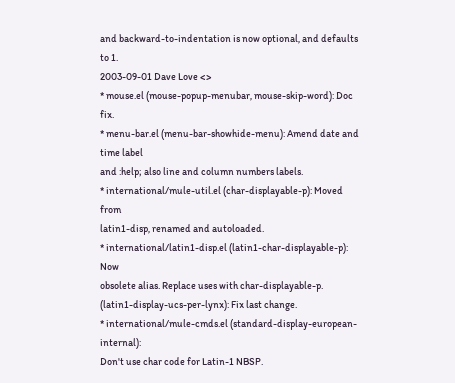and backward-to-indentation is now optional, and defaults to 1.
2003-09-01 Dave Love <>
* mouse.el (mouse-popup-menubar, mouse-skip-word): Doc fix.
* menu-bar.el (menu-bar-showhide-menu): Amend date and time label
and :help; also line and column numbers labels.
* international/mule-util.el (char-displayable-p): Moved from
latin1-disp, renamed and autoloaded.
* international/latin1-disp.el (latin1-char-displayable-p): Now
obsolete alias. Replace uses with char-displayable-p.
(latin1-display-ucs-per-lynx): Fix last change.
* international/mule-cmds.el (standard-display-european-internal):
Don't use char code for Latin-1 NBSP.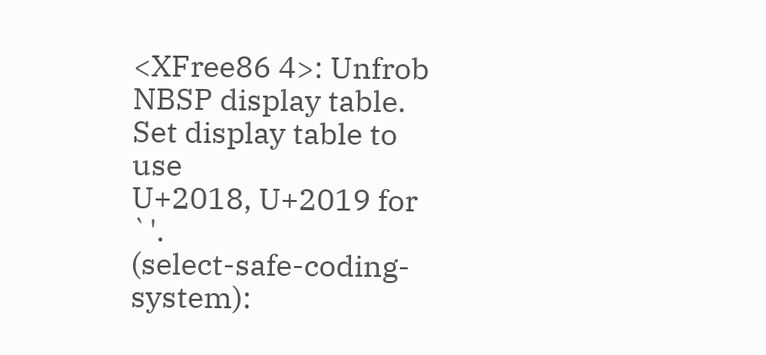<XFree86 4>: Unfrob NBSP display table. Set display table to use
U+2018, U+2019 for `'.
(select-safe-coding-system):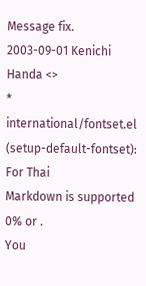Message fix.
2003-09-01 Kenichi Handa <>
* international/fontset.el (setup-default-fontset): For Thai
Markdown is supported
0% or .
You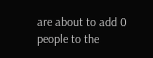are about to add 0 people to the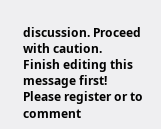discussion. Proceed with caution.
Finish editing this message first!
Please register or to comment